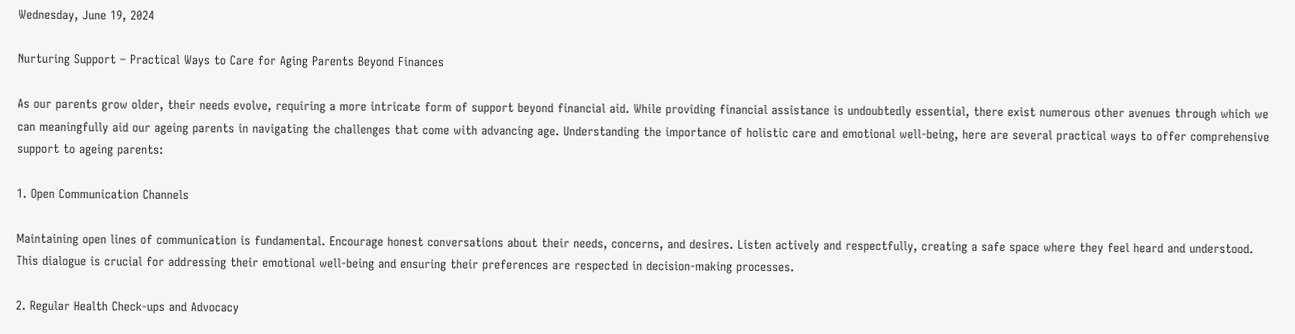Wednesday, June 19, 2024

Nurturing Support – Practical Ways to Care for Aging Parents Beyond Finances

As our parents grow older, their needs evolve, requiring a more intricate form of support beyond financial aid. While providing financial assistance is undoubtedly essential, there exist numerous other avenues through which we can meaningfully aid our ageing parents in navigating the challenges that come with advancing age. Understanding the importance of holistic care and emotional well-being, here are several practical ways to offer comprehensive support to ageing parents:

1. Open Communication Channels

Maintaining open lines of communication is fundamental. Encourage honest conversations about their needs, concerns, and desires. Listen actively and respectfully, creating a safe space where they feel heard and understood. This dialogue is crucial for addressing their emotional well-being and ensuring their preferences are respected in decision-making processes.

2. Regular Health Check-ups and Advocacy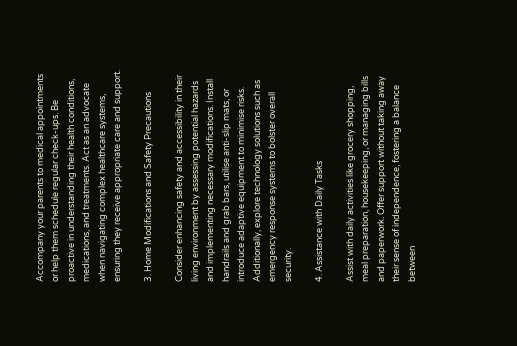Accompany your parents to medical appointments or help them schedule regular check-ups. Be proactive in understanding their health conditions, medications, and treatments. Act as an advocate when navigating complex healthcare systems, ensuring they receive appropriate care and support.

3. Home Modifications and Safety Precautions

Consider enhancing safety and accessibility in their living environment by assessing potential hazards and implementing necessary modifications. Install handrails and grab bars, utilise anti-slip mats, or introduce adaptive equipment to minimise risks. Additionally, explore technology solutions such as emergency response systems to bolster overall security.

4. Assistance with Daily Tasks

Assist with daily activities like grocery shopping, meal preparation, housekeeping, or managing bills and paperwork. Offer support without taking away their sense of independence, fostering a balance between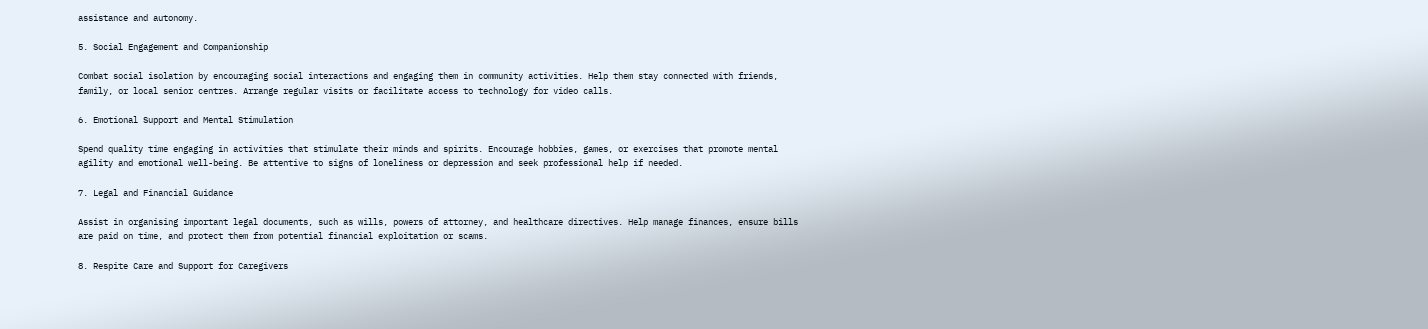assistance and autonomy.

5. Social Engagement and Companionship

Combat social isolation by encouraging social interactions and engaging them in community activities. Help them stay connected with friends, family, or local senior centres. Arrange regular visits or facilitate access to technology for video calls.

6. Emotional Support and Mental Stimulation

Spend quality time engaging in activities that stimulate their minds and spirits. Encourage hobbies, games, or exercises that promote mental agility and emotional well-being. Be attentive to signs of loneliness or depression and seek professional help if needed.

7. Legal and Financial Guidance

Assist in organising important legal documents, such as wills, powers of attorney, and healthcare directives. Help manage finances, ensure bills are paid on time, and protect them from potential financial exploitation or scams.

8. Respite Care and Support for Caregivers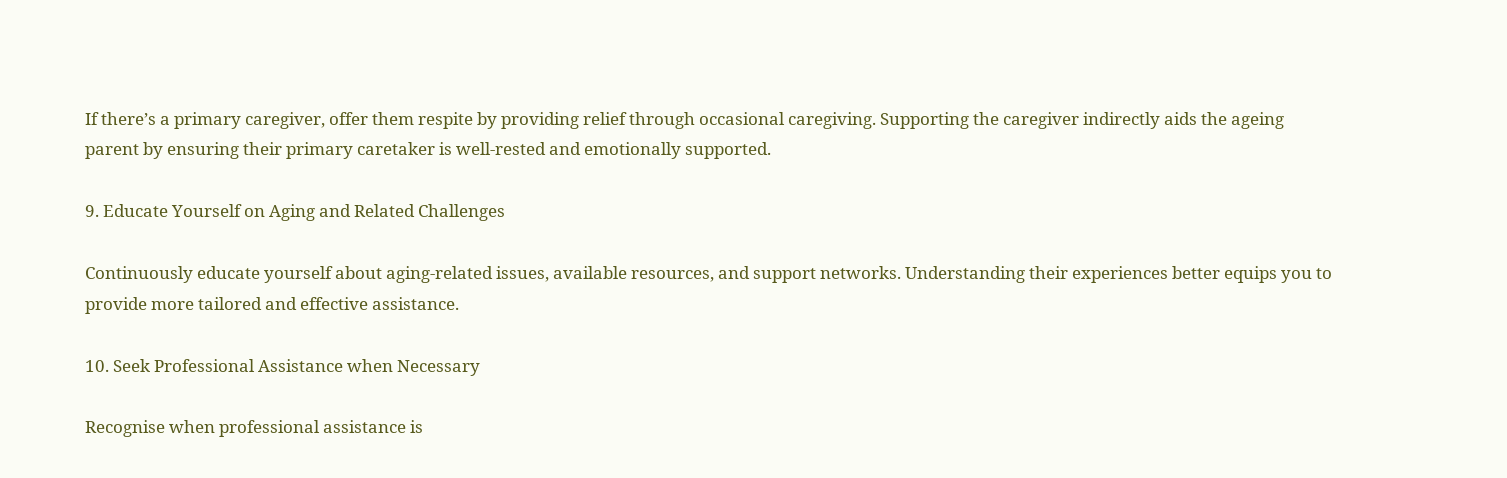If there’s a primary caregiver, offer them respite by providing relief through occasional caregiving. Supporting the caregiver indirectly aids the ageing parent by ensuring their primary caretaker is well-rested and emotionally supported.

9. Educate Yourself on Aging and Related Challenges

Continuously educate yourself about aging-related issues, available resources, and support networks. Understanding their experiences better equips you to provide more tailored and effective assistance.

10. Seek Professional Assistance when Necessary

Recognise when professional assistance is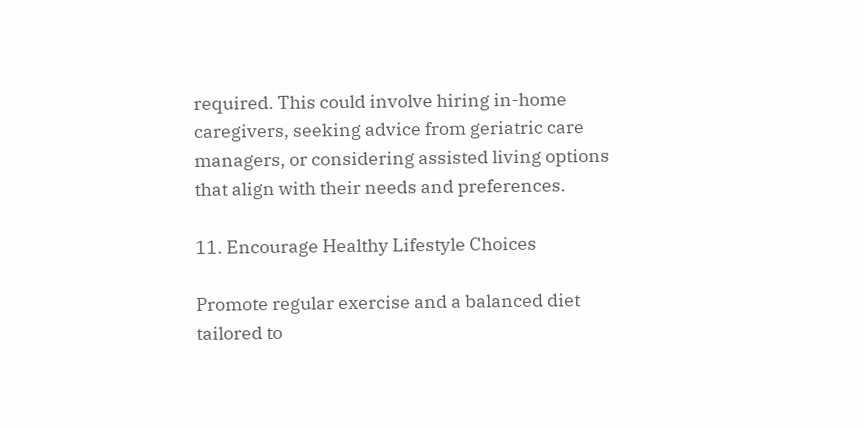required. This could involve hiring in-home caregivers, seeking advice from geriatric care managers, or considering assisted living options that align with their needs and preferences.

11. Encourage Healthy Lifestyle Choices

Promote regular exercise and a balanced diet tailored to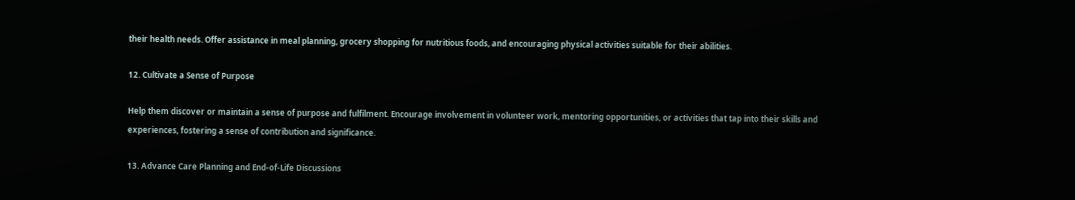their health needs. Offer assistance in meal planning, grocery shopping for nutritious foods, and encouraging physical activities suitable for their abilities.

12. Cultivate a Sense of Purpose

Help them discover or maintain a sense of purpose and fulfilment. Encourage involvement in volunteer work, mentoring opportunities, or activities that tap into their skills and experiences, fostering a sense of contribution and significance.

13. Advance Care Planning and End-of-Life Discussions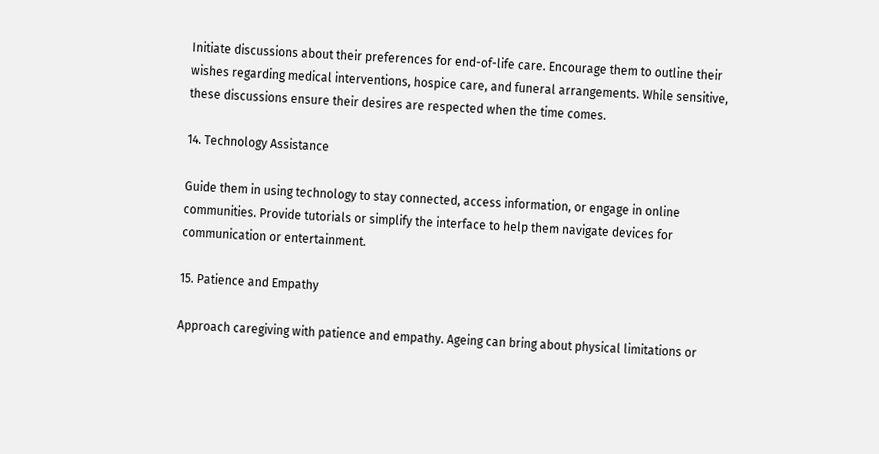Initiate discussions about their preferences for end-of-life care. Encourage them to outline their wishes regarding medical interventions, hospice care, and funeral arrangements. While sensitive, these discussions ensure their desires are respected when the time comes.

14. Technology Assistance

Guide them in using technology to stay connected, access information, or engage in online communities. Provide tutorials or simplify the interface to help them navigate devices for communication or entertainment.

15. Patience and Empathy

Approach caregiving with patience and empathy. Ageing can bring about physical limitations or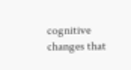cognitive changes that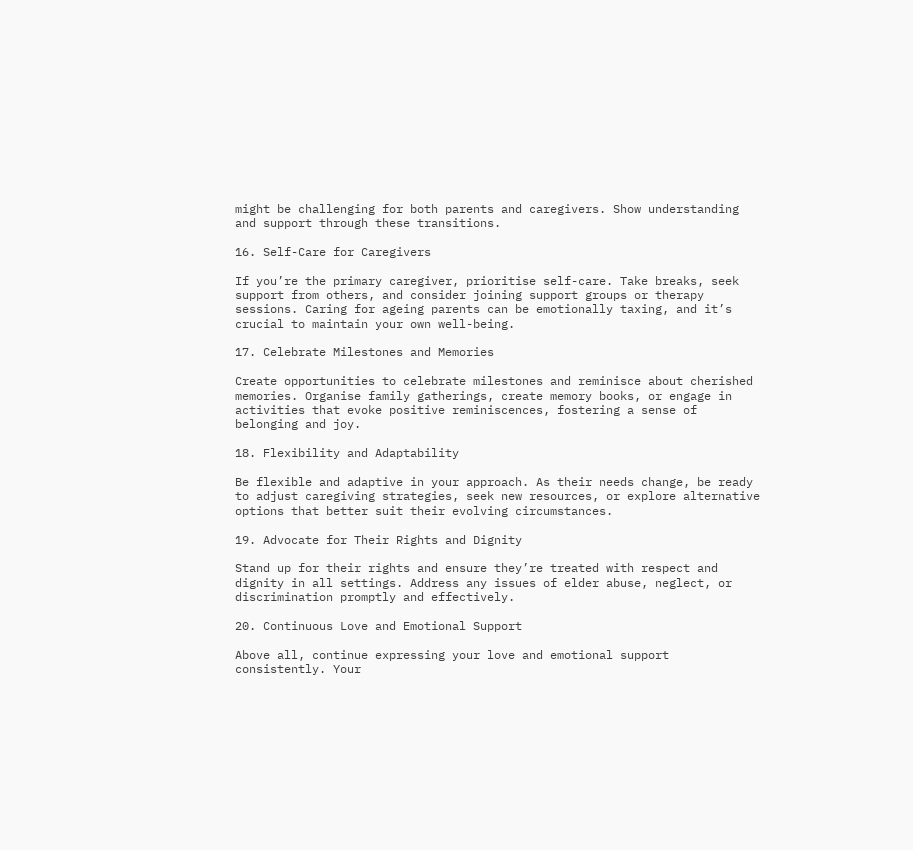might be challenging for both parents and caregivers. Show understanding and support through these transitions.

16. Self-Care for Caregivers

If you’re the primary caregiver, prioritise self-care. Take breaks, seek support from others, and consider joining support groups or therapy sessions. Caring for ageing parents can be emotionally taxing, and it’s crucial to maintain your own well-being.

17. Celebrate Milestones and Memories

Create opportunities to celebrate milestones and reminisce about cherished memories. Organise family gatherings, create memory books, or engage in activities that evoke positive reminiscences, fostering a sense of belonging and joy.

18. Flexibility and Adaptability

Be flexible and adaptive in your approach. As their needs change, be ready to adjust caregiving strategies, seek new resources, or explore alternative options that better suit their evolving circumstances.

19. Advocate for Their Rights and Dignity

Stand up for their rights and ensure they’re treated with respect and dignity in all settings. Address any issues of elder abuse, neglect, or discrimination promptly and effectively.

20. Continuous Love and Emotional Support

Above all, continue expressing your love and emotional support consistently. Your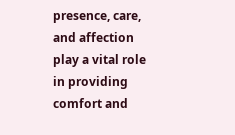presence, care, and affection play a vital role in providing comfort and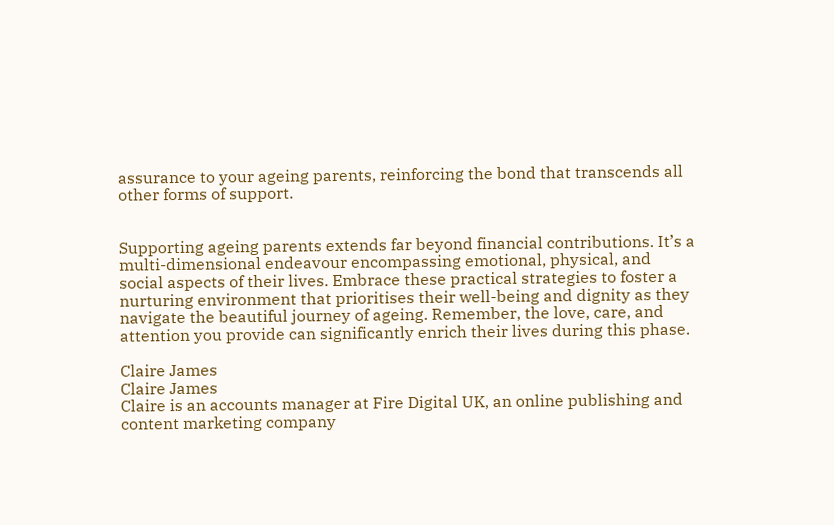assurance to your ageing parents, reinforcing the bond that transcends all other forms of support.


Supporting ageing parents extends far beyond financial contributions. It’s a multi-dimensional endeavour encompassing emotional, physical, and social aspects of their lives. Embrace these practical strategies to foster a nurturing environment that prioritises their well-being and dignity as they navigate the beautiful journey of ageing. Remember, the love, care, and attention you provide can significantly enrich their lives during this phase.

Claire James
Claire James
Claire is an accounts manager at Fire Digital UK, an online publishing and content marketing company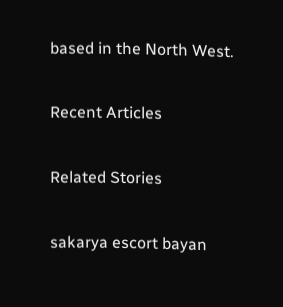based in the North West.

Recent Articles

Related Stories

sakarya escort bayan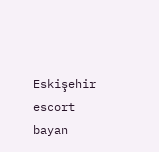Eskişehir escort bayan